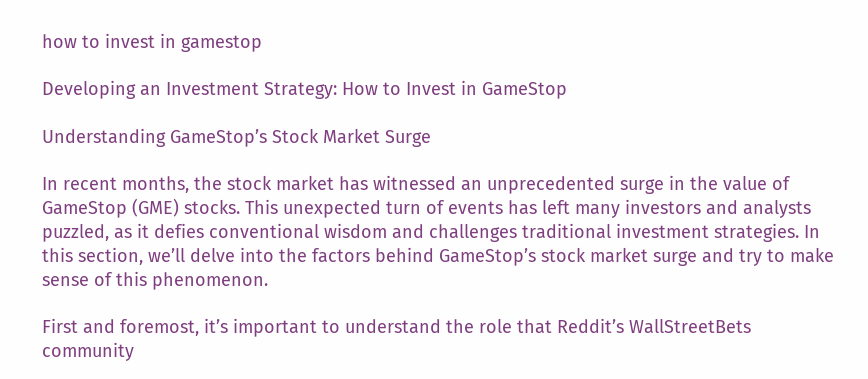how to invest in gamestop

Developing an Investment Strategy: How to Invest in GameStop

Understanding GameStop’s Stock Market Surge

In recent months, the stock market has witnessed an unprecedented surge in the value of GameStop (GME) stocks. This unexpected turn of events has left many investors and analysts puzzled, as it defies conventional wisdom and challenges traditional investment strategies. In this section, we’ll delve into the factors behind GameStop’s stock market surge and try to make sense of this phenomenon.

First and foremost, it’s important to understand the role that Reddit’s WallStreetBets community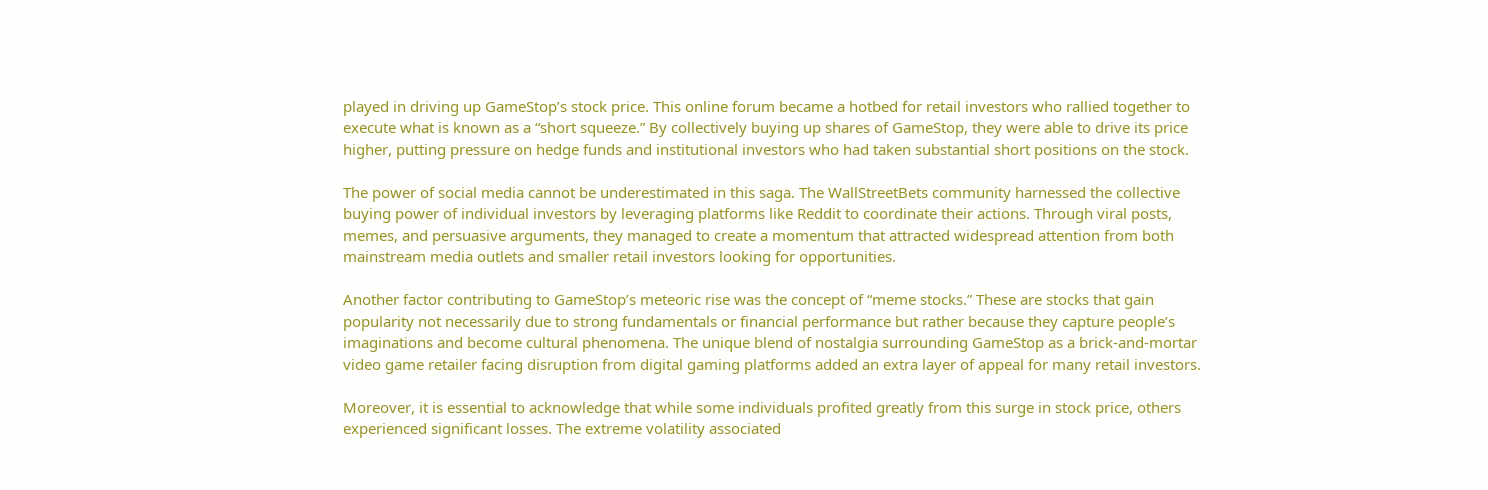played in driving up GameStop’s stock price. This online forum became a hotbed for retail investors who rallied together to execute what is known as a “short squeeze.” By collectively buying up shares of GameStop, they were able to drive its price higher, putting pressure on hedge funds and institutional investors who had taken substantial short positions on the stock.

The power of social media cannot be underestimated in this saga. The WallStreetBets community harnessed the collective buying power of individual investors by leveraging platforms like Reddit to coordinate their actions. Through viral posts, memes, and persuasive arguments, they managed to create a momentum that attracted widespread attention from both mainstream media outlets and smaller retail investors looking for opportunities.

Another factor contributing to GameStop’s meteoric rise was the concept of “meme stocks.” These are stocks that gain popularity not necessarily due to strong fundamentals or financial performance but rather because they capture people’s imaginations and become cultural phenomena. The unique blend of nostalgia surrounding GameStop as a brick-and-mortar video game retailer facing disruption from digital gaming platforms added an extra layer of appeal for many retail investors.

Moreover, it is essential to acknowledge that while some individuals profited greatly from this surge in stock price, others experienced significant losses. The extreme volatility associated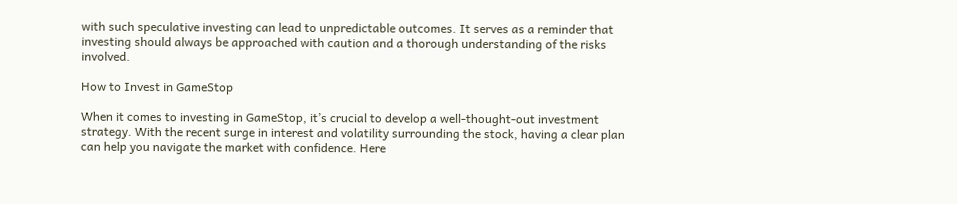with such speculative investing can lead to unpredictable outcomes. It serves as a reminder that investing should always be approached with caution and a thorough understanding of the risks involved.

How to Invest in GameStop

When it comes to investing in GameStop, it’s crucial to develop a well-thought-out investment strategy. With the recent surge in interest and volatility surrounding the stock, having a clear plan can help you navigate the market with confidence. Here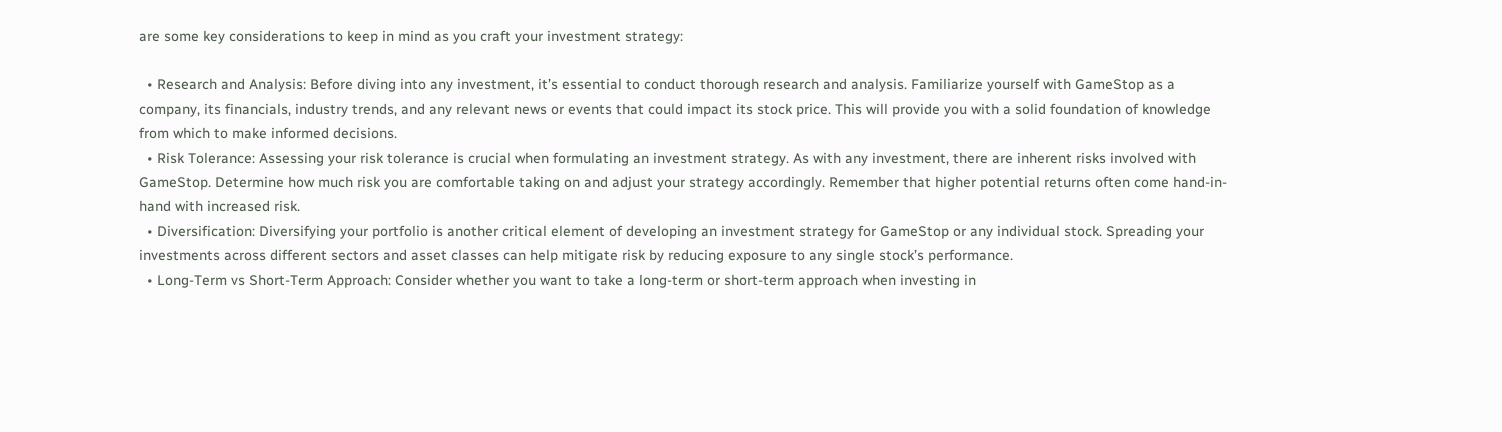are some key considerations to keep in mind as you craft your investment strategy:

  • Research and Analysis: Before diving into any investment, it’s essential to conduct thorough research and analysis. Familiarize yourself with GameStop as a company, its financials, industry trends, and any relevant news or events that could impact its stock price. This will provide you with a solid foundation of knowledge from which to make informed decisions.
  • Risk Tolerance: Assessing your risk tolerance is crucial when formulating an investment strategy. As with any investment, there are inherent risks involved with GameStop. Determine how much risk you are comfortable taking on and adjust your strategy accordingly. Remember that higher potential returns often come hand-in-hand with increased risk.
  • Diversification: Diversifying your portfolio is another critical element of developing an investment strategy for GameStop or any individual stock. Spreading your investments across different sectors and asset classes can help mitigate risk by reducing exposure to any single stock’s performance.
  • Long-Term vs Short-Term Approach: Consider whether you want to take a long-term or short-term approach when investing in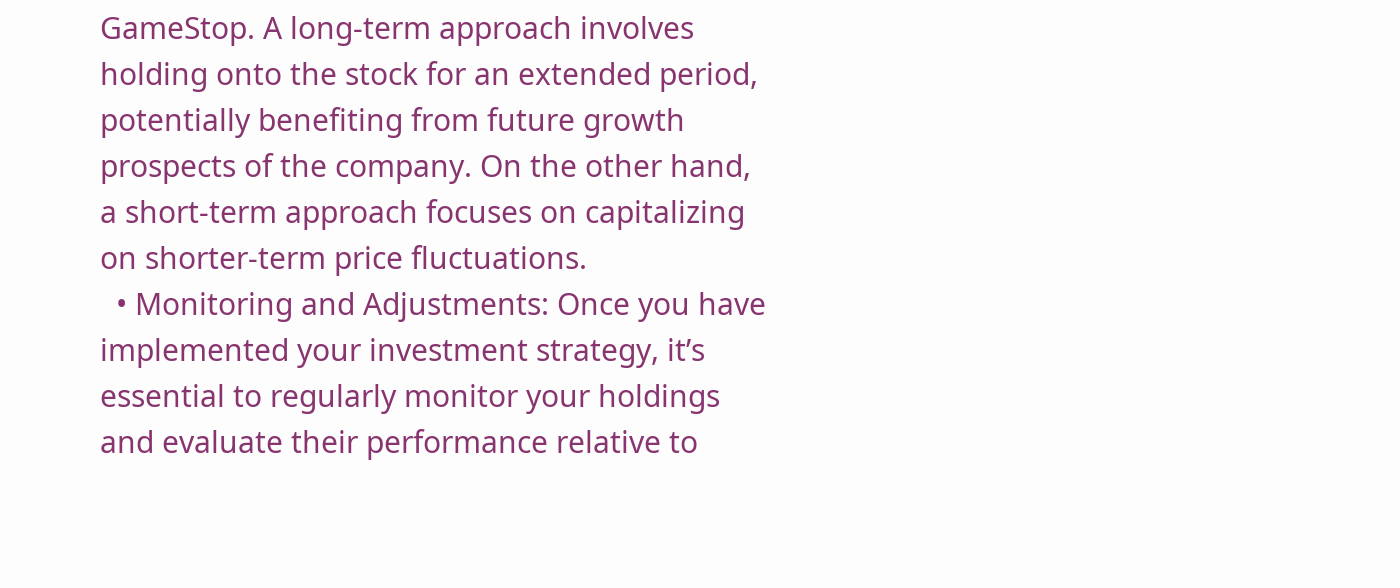GameStop. A long-term approach involves holding onto the stock for an extended period, potentially benefiting from future growth prospects of the company. On the other hand, a short-term approach focuses on capitalizing on shorter-term price fluctuations.
  • Monitoring and Adjustments: Once you have implemented your investment strategy, it’s essential to regularly monitor your holdings and evaluate their performance relative to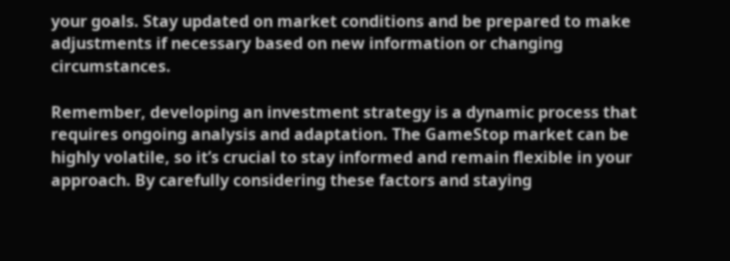your goals. Stay updated on market conditions and be prepared to make adjustments if necessary based on new information or changing circumstances.

Remember, developing an investment strategy is a dynamic process that requires ongoing analysis and adaptation. The GameStop market can be highly volatile, so it’s crucial to stay informed and remain flexible in your approach. By carefully considering these factors and staying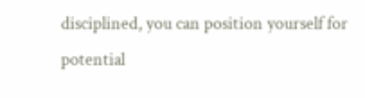disciplined, you can position yourself for potential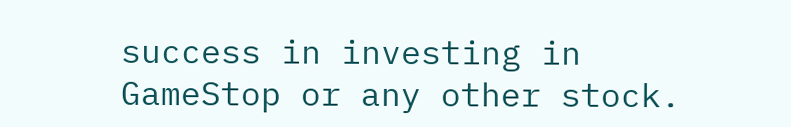success in investing in GameStop or any other stock.